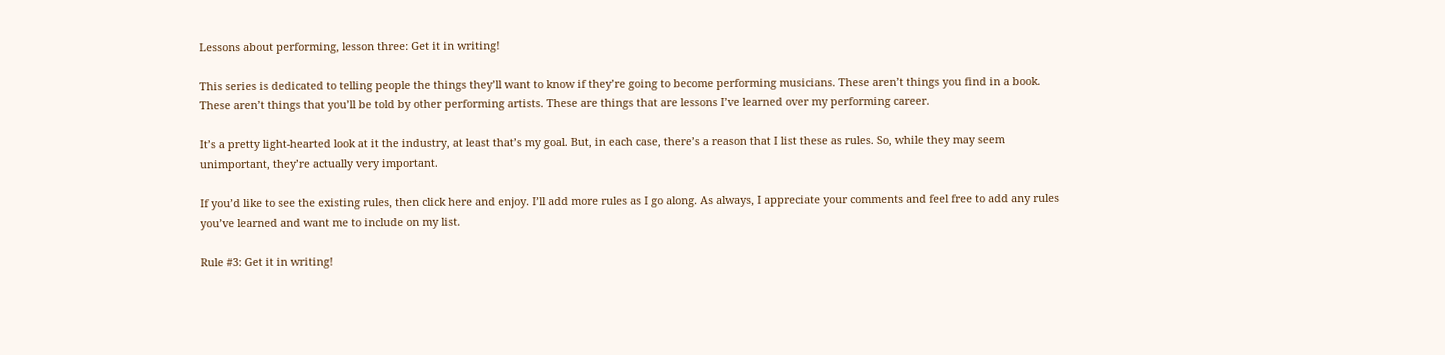Lessons about performing, lesson three: Get it in writing!

This series is dedicated to telling people the things they’ll want to know if they’re going to become performing musicians. These aren’t things you find in a book. These aren’t things that you’ll be told by other performing artists. These are things that are lessons I’ve learned over my performing career.

It’s a pretty light-hearted look at it the industry, at least that’s my goal. But, in each case, there’s a reason that I list these as rules. So, while they may seem unimportant, they’re actually very important.

If you’d like to see the existing rules, then click here and enjoy. I’ll add more rules as I go along. As always, I appreciate your comments and feel free to add any rules you’ve learned and want me to include on my list.

Rule #3: Get it in writing!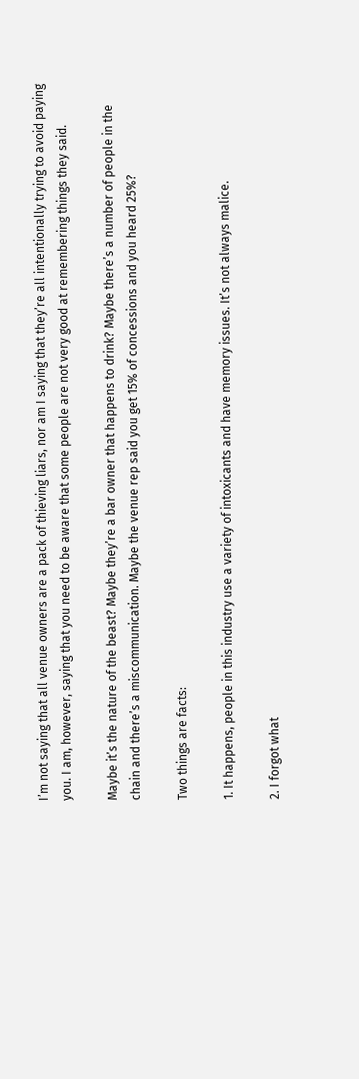I’m not saying that all venue owners are a pack of thieving liars, nor am I saying that they’re all intentionally trying to avoid paying you. I am, however, saying that you need to be aware that some people are not very good at remembering things they said.

Maybe it’s the nature of the beast? Maybe they’re a bar owner that happens to drink? Maybe there’s a number of people in the chain and there’s a miscommunication. Maybe the venue rep said you get 15% of concessions and you heard 25%?

Two things are facts:

1. It happens, people in this industry use a variety of intoxicants and have memory issues. It’s not always malice.

2. I forgot what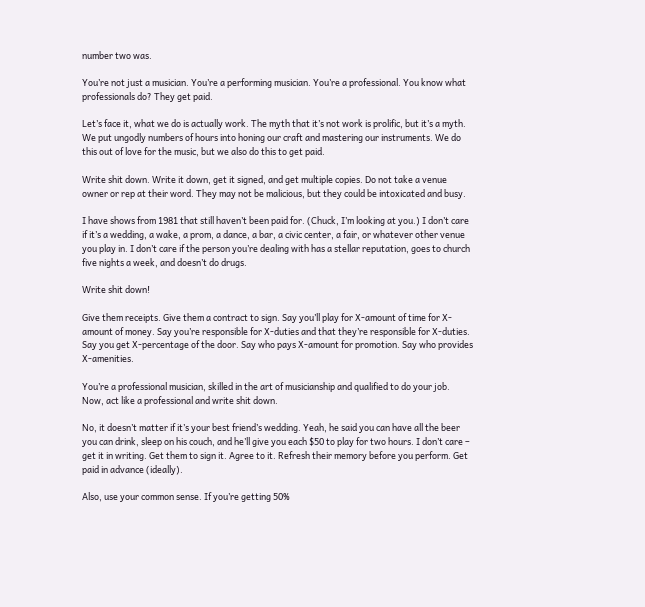number two was.

You’re not just a musician. You’re a performing musician. You’re a professional. You know what professionals do? They get paid.

Let’s face it, what we do is actually work. The myth that it’s not work is prolific, but it’s a myth. We put ungodly numbers of hours into honing our craft and mastering our instruments. We do this out of love for the music, but we also do this to get paid.

Write shit down. Write it down, get it signed, and get multiple copies. Do not take a venue owner or rep at their word. They may not be malicious, but they could be intoxicated and busy.

I have shows from 1981 that still haven’t been paid for. (Chuck, I’m looking at you.) I don’t care if it’s a wedding, a wake, a prom, a dance, a bar, a civic center, a fair, or whatever other venue you play in. I don’t care if the person you’re dealing with has a stellar reputation, goes to church five nights a week, and doesn’t do drugs.

Write shit down!

Give them receipts. Give them a contract to sign. Say you’ll play for X-amount of time for X-amount of money. Say you’re responsible for X-duties and that they’re responsible for X-duties. Say you get X-percentage of the door. Say who pays X-amount for promotion. Say who provides X-amenities.

You’re a professional musician, skilled in the art of musicianship and qualified to do your job. Now, act like a professional and write shit down.

No, it doesn’t matter if it’s your best friend’s wedding. Yeah, he said you can have all the beer you can drink, sleep on his couch, and he’ll give you each $50 to play for two hours. I don’t care – get it in writing. Get them to sign it. Agree to it. Refresh their memory before you perform. Get paid in advance (ideally).

Also, use your common sense. If you’re getting 50%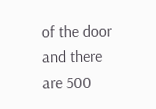of the door and there are 500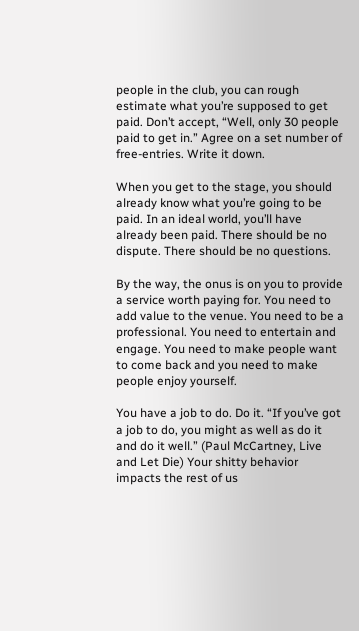people in the club, you can rough estimate what you’re supposed to get paid. Don’t accept, “Well, only 30 people paid to get in.” Agree on a set number of free-entries. Write it down.

When you get to the stage, you should already know what you’re going to be paid. In an ideal world, you’ll have already been paid. There should be no dispute. There should be no questions.

By the way, the onus is on you to provide a service worth paying for. You need to add value to the venue. You need to be a professional. You need to entertain and engage. You need to make people want to come back and you need to make people enjoy yourself.

You have a job to do. Do it. “If you’ve got a job to do, you might as well as do it and do it well.” (Paul McCartney, Live and Let Die) Your shitty behavior impacts the rest of us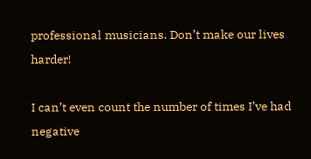professional musicians. Don’t make our lives harder!

I can’t even count the number of times I’ve had negative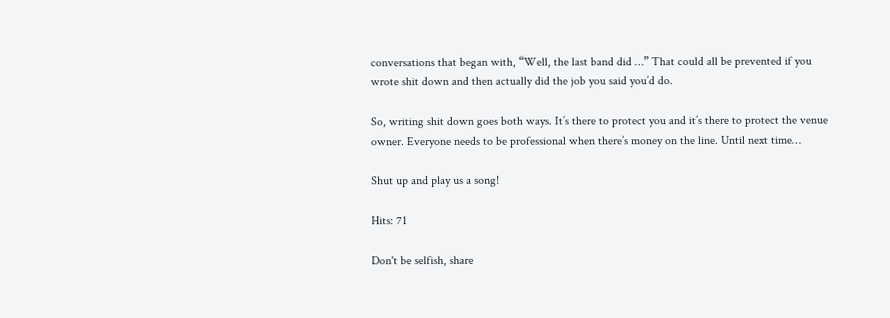conversations that began with, “Well, the last band did …” That could all be prevented if you wrote shit down and then actually did the job you said you’d do.

So, writing shit down goes both ways. It’s there to protect you and it’s there to protect the venue owner. Everyone needs to be professional when there’s money on the line. Until next time…

Shut up and play us a song!

Hits: 71

Don't be selfish, share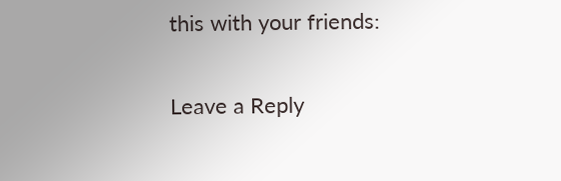this with your friends:

Leave a Reply